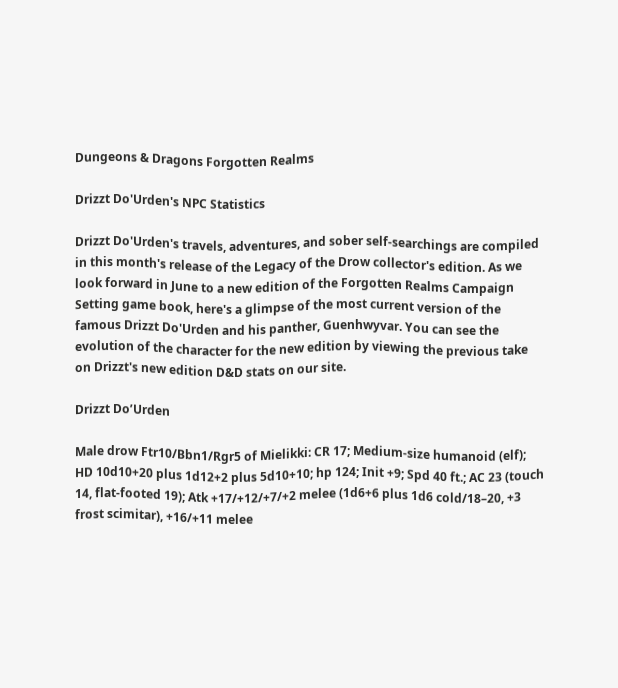Dungeons & Dragons Forgotten Realms

Drizzt Do'Urden's NPC Statistics

Drizzt Do'Urden's travels, adventures, and sober self-searchings are compiled in this month's release of the Legacy of the Drow collector's edition. As we look forward in June to a new edition of the Forgotten Realms Campaign Setting game book, here's a glimpse of the most current version of the famous Drizzt Do'Urden and his panther, Guenhwyvar. You can see the evolution of the character for the new edition by viewing the previous take on Drizzt's new edition D&D stats on our site.

Drizzt Do’Urden

Male drow Ftr10/Bbn1/Rgr5 of Mielikki: CR 17; Medium-size humanoid (elf); HD 10d10+20 plus 1d12+2 plus 5d10+10; hp 124; Init +9; Spd 40 ft.; AC 23 (touch 14, flat-footed 19); Atk +17/+12/+7/+2 melee (1d6+6 plus 1d6 cold/18–20, +3 frost scimitar), +16/+11 melee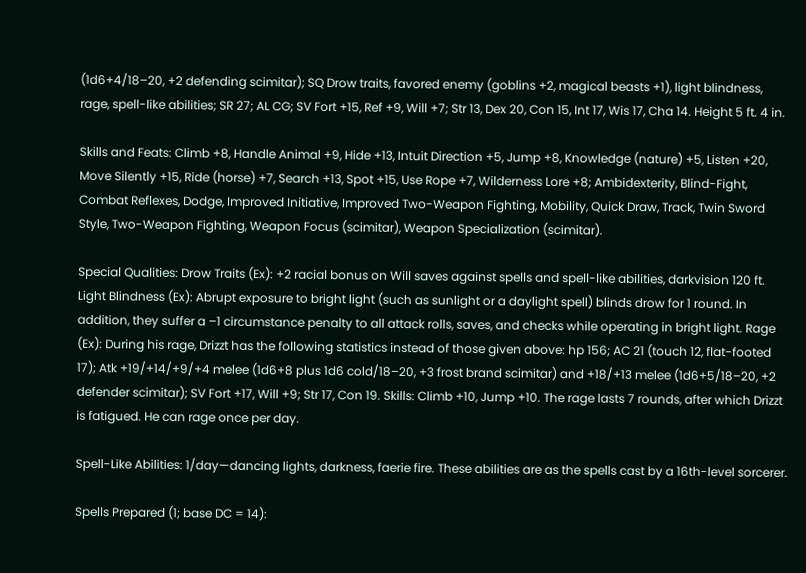(1d6+4/18–20, +2 defending scimitar); SQ Drow traits, favored enemy (goblins +2, magical beasts +1), light blindness, rage, spell-like abilities; SR 27; AL CG; SV Fort +15, Ref +9, Will +7; Str 13, Dex 20, Con 15, Int 17, Wis 17, Cha 14. Height 5 ft. 4 in.

Skills and Feats: Climb +8, Handle Animal +9, Hide +13, Intuit Direction +5, Jump +8, Knowledge (nature) +5, Listen +20, Move Silently +15, Ride (horse) +7, Search +13, Spot +15, Use Rope +7, Wilderness Lore +8; Ambidexterity, Blind-Fight, Combat Reflexes, Dodge, Improved Initiative, Improved Two-Weapon Fighting, Mobility, Quick Draw, Track, Twin Sword Style, Two-Weapon Fighting, Weapon Focus (scimitar), Weapon Specialization (scimitar).

Special Qualities: Drow Traits (Ex): +2 racial bonus on Will saves against spells and spell-like abilities, darkvision 120 ft. Light Blindness (Ex): Abrupt exposure to bright light (such as sunlight or a daylight spell) blinds drow for 1 round. In addition, they suffer a –1 circumstance penalty to all attack rolls, saves, and checks while operating in bright light. Rage (Ex): During his rage, Drizzt has the following statistics instead of those given above: hp 156; AC 21 (touch 12, flat-footed 17); Atk +19/+14/+9/+4 melee (1d6+8 plus 1d6 cold/18–20, +3 frost brand scimitar) and +18/+13 melee (1d6+5/18–20, +2 defender scimitar); SV Fort +17, Will +9; Str 17, Con 19. Skills: Climb +10, Jump +10. The rage lasts 7 rounds, after which Drizzt is fatigued. He can rage once per day.

Spell-Like Abilities: 1/day—dancing lights, darkness, faerie fire. These abilities are as the spells cast by a 16th-level sorcerer.

Spells Prepared (1; base DC = 14):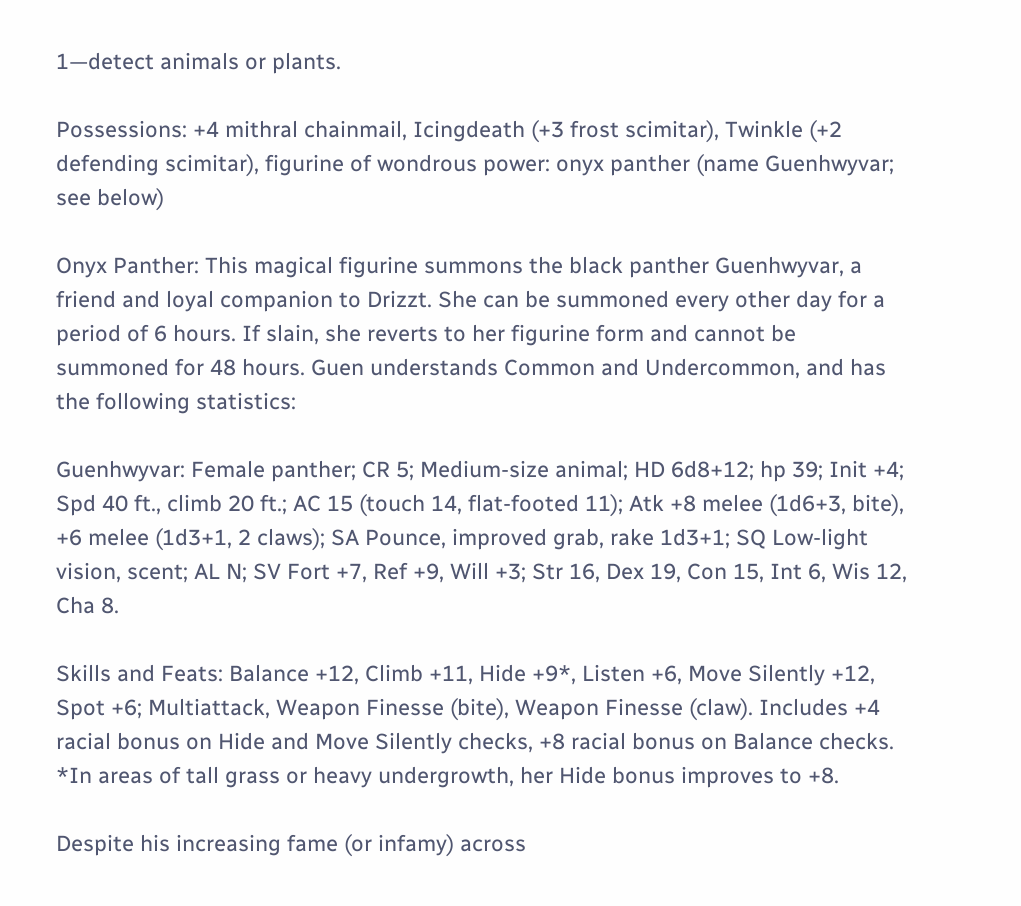1—detect animals or plants.

Possessions: +4 mithral chainmail, Icingdeath (+3 frost scimitar), Twinkle (+2 defending scimitar), figurine of wondrous power: onyx panther (name Guenhwyvar; see below)

Onyx Panther: This magical figurine summons the black panther Guenhwyvar, a friend and loyal companion to Drizzt. She can be summoned every other day for a period of 6 hours. If slain, she reverts to her figurine form and cannot be summoned for 48 hours. Guen understands Common and Undercommon, and has the following statistics:

Guenhwyvar: Female panther; CR 5; Medium-size animal; HD 6d8+12; hp 39; Init +4; Spd 40 ft., climb 20 ft.; AC 15 (touch 14, flat-footed 11); Atk +8 melee (1d6+3, bite), +6 melee (1d3+1, 2 claws); SA Pounce, improved grab, rake 1d3+1; SQ Low-light vision, scent; AL N; SV Fort +7, Ref +9, Will +3; Str 16, Dex 19, Con 15, Int 6, Wis 12, Cha 8.

Skills and Feats: Balance +12, Climb +11, Hide +9*, Listen +6, Move Silently +12, Spot +6; Multiattack, Weapon Finesse (bite), Weapon Finesse (claw). Includes +4 racial bonus on Hide and Move Silently checks, +8 racial bonus on Balance checks. *In areas of tall grass or heavy undergrowth, her Hide bonus improves to +8.

Despite his increasing fame (or infamy) across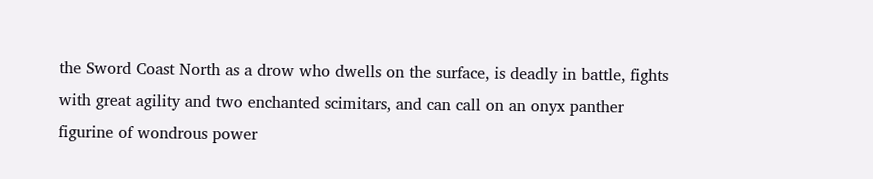the Sword Coast North as a drow who dwells on the surface, is deadly in battle, fights with great agility and two enchanted scimitars, and can call on an onyx panther figurine of wondrous power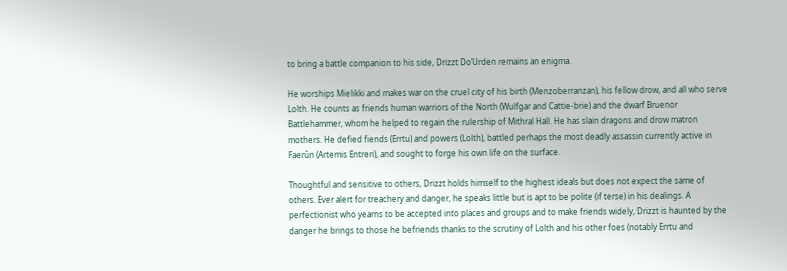to bring a battle companion to his side, Drizzt Do’Urden remains an enigma.

He worships Mielikki and makes war on the cruel city of his birth (Menzoberranzan), his fellow drow, and all who serve Lolth. He counts as friends human warriors of the North (Wulfgar and Cattie-brie) and the dwarf Bruenor Battlehammer, whom he helped to regain the rulership of Mithral Hall. He has slain dragons and drow matron mothers. He defied fiends (Errtu) and powers (Lolth), battled perhaps the most deadly assassin currently active in Faerûn (Artemis Entreri), and sought to forge his own life on the surface.

Thoughtful and sensitive to others, Drizzt holds himself to the highest ideals but does not expect the same of others. Ever alert for treachery and danger, he speaks little but is apt to be polite (if terse) in his dealings. A perfectionist who yearns to be accepted into places and groups and to make friends widely, Drizzt is haunted by the danger he brings to those he befriends thanks to the scrutiny of Lolth and his other foes (notably Errtu and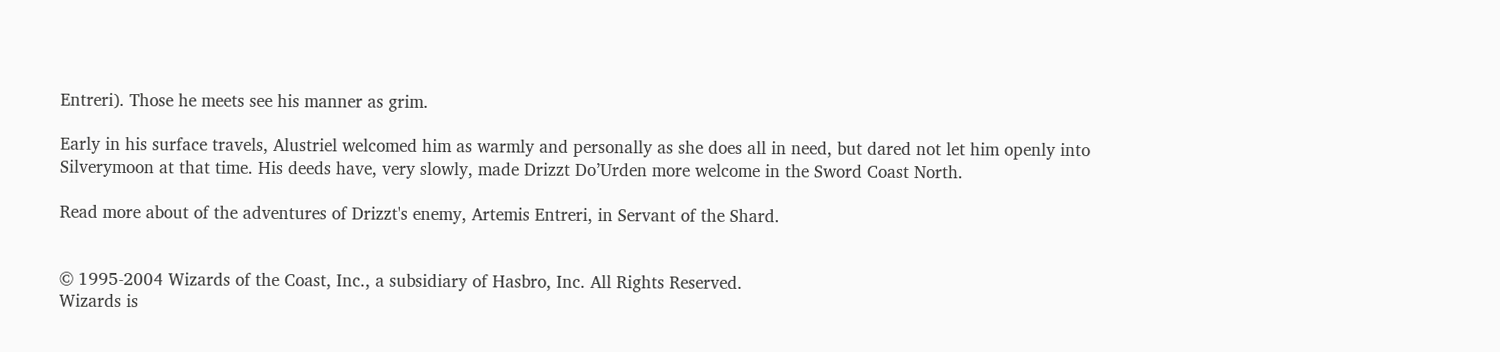Entreri). Those he meets see his manner as grim.

Early in his surface travels, Alustriel welcomed him as warmly and personally as she does all in need, but dared not let him openly into Silverymoon at that time. His deeds have, very slowly, made Drizzt Do’Urden more welcome in the Sword Coast North.

Read more about of the adventures of Drizzt's enemy, Artemis Entreri, in Servant of the Shard.


© 1995-2004 Wizards of the Coast, Inc., a subsidiary of Hasbro, Inc. All Rights Reserved.
Wizards is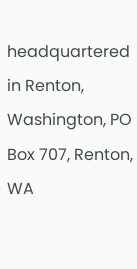headquartered in Renton, Washington, PO Box 707, Renton, WA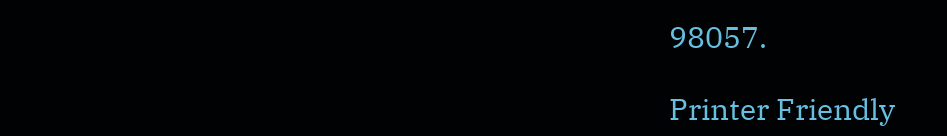98057.

Printer Friendly